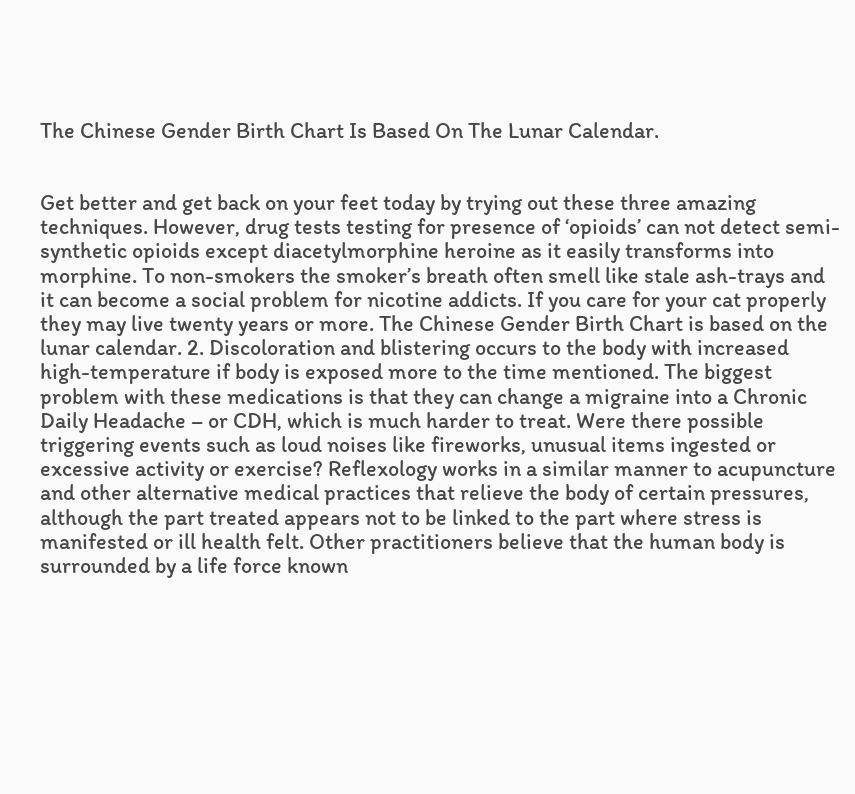The Chinese Gender Birth Chart Is Based On The Lunar Calendar.


Get better and get back on your feet today by trying out these three amazing techniques. However, drug tests testing for presence of ‘opioids’ can not detect semi-synthetic opioids except diacetylmorphine heroine as it easily transforms into morphine. To non-smokers the smoker’s breath often smell like stale ash-trays and it can become a social problem for nicotine addicts. If you care for your cat properly they may live twenty years or more. The Chinese Gender Birth Chart is based on the lunar calendar. 2. Discoloration and blistering occurs to the body with increased high-temperature if body is exposed more to the time mentioned. The biggest problem with these medications is that they can change a migraine into a Chronic Daily Headache – or CDH, which is much harder to treat. Were there possible triggering events such as loud noises like fireworks, unusual items ingested or excessive activity or exercise? Reflexology works in a similar manner to acupuncture and other alternative medical practices that relieve the body of certain pressures, although the part treated appears not to be linked to the part where stress is manifested or ill health felt. Other practitioners believe that the human body is surrounded by a life force known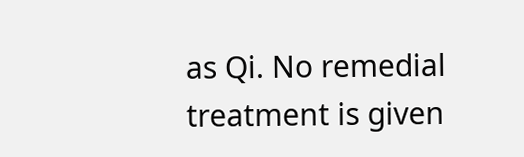as Qi. No remedial treatment is given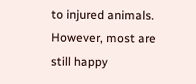to injured animals. However, most are still happy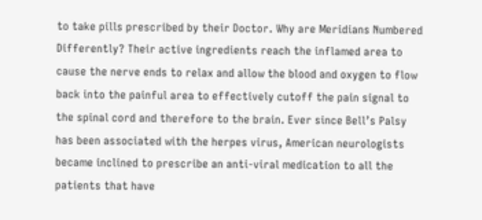to take pills prescribed by their Doctor. Why are Meridians Numbered Differently? Their active ingredients reach the inflamed area to cause the nerve ends to relax and allow the blood and oxygen to flow back into the painful area to effectively cutoff the pain signal to the spinal cord and therefore to the brain. Ever since Bell’s Palsy has been associated with the herpes virus, American neurologists became inclined to prescribe an anti-viral medication to all the patients that have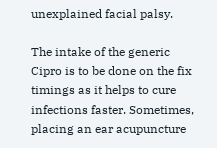unexplained facial palsy.

The intake of the generic Cipro is to be done on the fix timings as it helps to cure infections faster. Sometimes, placing an ear acupuncture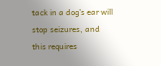tack in a dog's ear will stop seizures, and this requires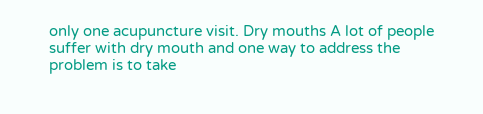only one acupuncture visit. Dry mouths A lot of people suffer with dry mouth and one way to address the problem is to take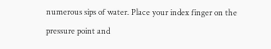numerous sips of water. Place your index finger on the pressure point and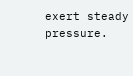exert steady pressure.